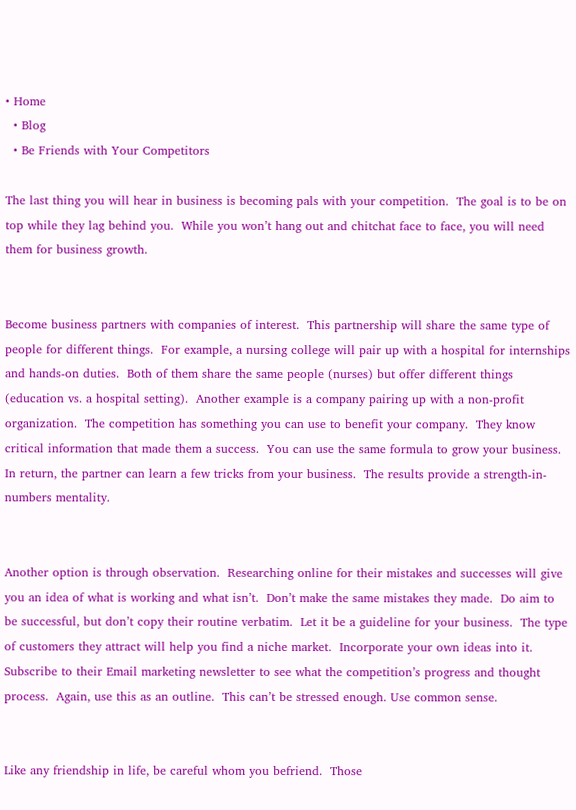• Home
  • Blog
  • Be Friends with Your Competitors

The last thing you will hear in business is becoming pals with your competition.  The goal is to be on top while they lag behind you.  While you won’t hang out and chitchat face to face, you will need them for business growth.


Become business partners with companies of interest.  This partnership will share the same type of people for different things.  For example, a nursing college will pair up with a hospital for internships and hands-on duties.  Both of them share the same people (nurses) but offer different things (education vs. a hospital setting).  Another example is a company pairing up with a non-profit organization.  The competition has something you can use to benefit your company.  They know critical information that made them a success.  You can use the same formula to grow your business.  In return, the partner can learn a few tricks from your business.  The results provide a strength-in-numbers mentality.


Another option is through observation.  Researching online for their mistakes and successes will give you an idea of what is working and what isn’t.  Don’t make the same mistakes they made.  Do aim to be successful, but don’t copy their routine verbatim.  Let it be a guideline for your business.  The type of customers they attract will help you find a niche market.  Incorporate your own ideas into it.  Subscribe to their Email marketing newsletter to see what the competition’s progress and thought process.  Again, use this as an outline.  This can’t be stressed enough. Use common sense.


Like any friendship in life, be careful whom you befriend.  Those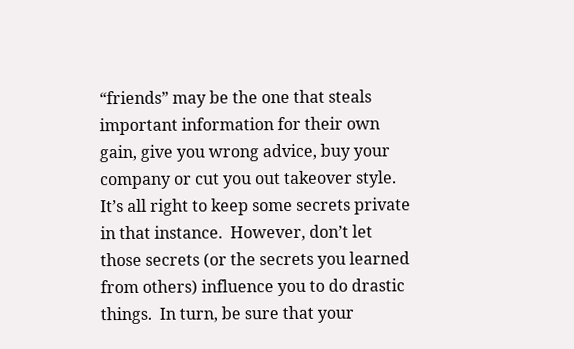“friends” may be the one that steals important information for their own gain, give you wrong advice, buy your company or cut you out takeover style.  It’s all right to keep some secrets private in that instance.  However, don’t let those secrets (or the secrets you learned from others) influence you to do drastic things.  In turn, be sure that your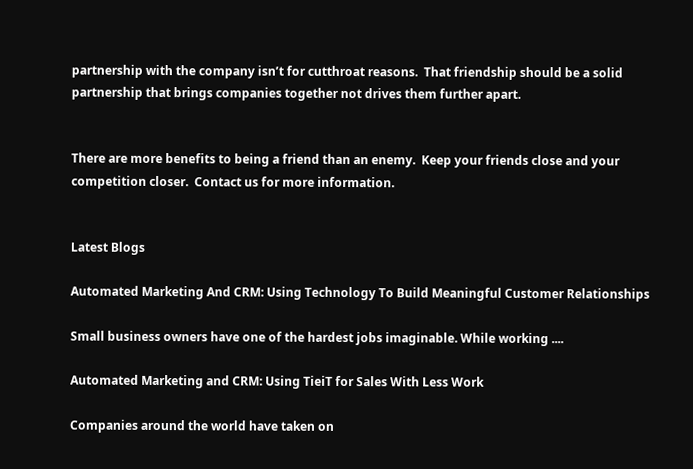partnership with the company isn’t for cutthroat reasons.  That friendship should be a solid partnership that brings companies together not drives them further apart.


There are more benefits to being a friend than an enemy.  Keep your friends close and your competition closer.  Contact us for more information.


Latest Blogs

Automated Marketing And CRM: Using Technology To Build Meaningful Customer Relationships

Small business owners have one of the hardest jobs imaginable. While working ....

Automated Marketing and CRM: Using TieiT for Sales With Less Work

Companies around the world have taken on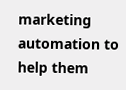marketing automation to help them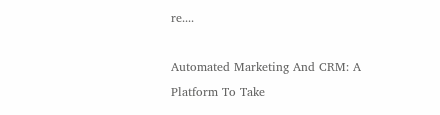re....

Automated Marketing And CRM: A Platform To Take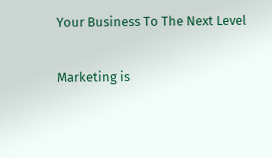Your Business To The Next Level

Marketing is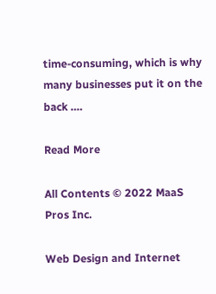time-consuming, which is why many businesses put it on the back ....

Read More

All Contents © 2022 MaaS Pros Inc.

Web Design and Internet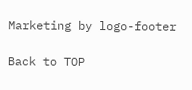Marketing by logo-footer

Back to TOP